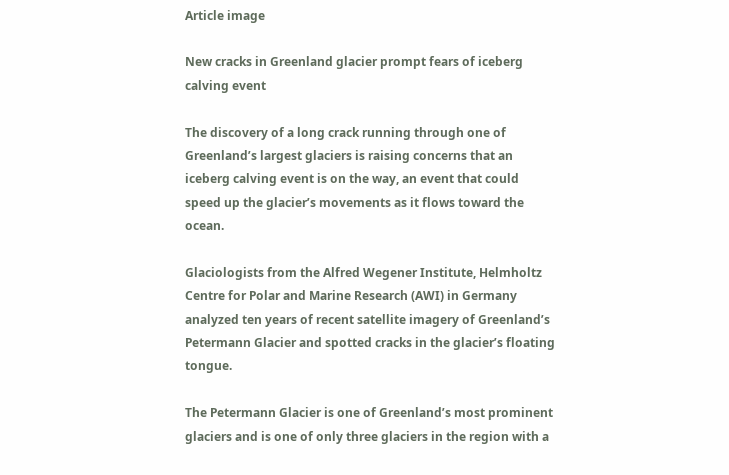Article image

New cracks in Greenland glacier prompt fears of iceberg calving event

The discovery of a long crack running through one of Greenland’s largest glaciers is raising concerns that an iceberg calving event is on the way, an event that could speed up the glacier’s movements as it flows toward the ocean.

Glaciologists from the Alfred Wegener Institute, Helmholtz Centre for Polar and Marine Research (AWI) in Germany analyzed ten years of recent satellite imagery of Greenland’s Petermann Glacier and spotted cracks in the glacier’s floating tongue.

The Petermann Glacier is one of Greenland’s most prominent glaciers and is one of only three glaciers in the region with a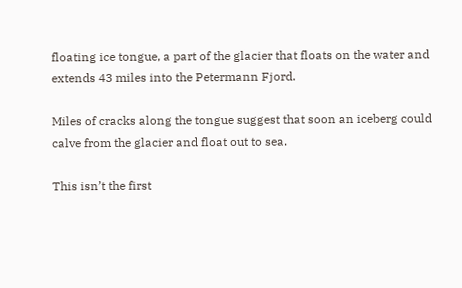floating ice tongue, a part of the glacier that floats on the water and extends 43 miles into the Petermann Fjord.

Miles of cracks along the tongue suggest that soon an iceberg could calve from the glacier and float out to sea.

This isn’t the first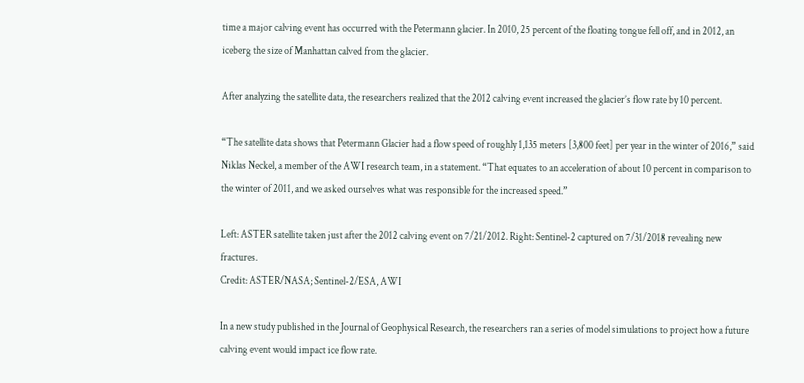time a major calving event has occurred with the Petermann glacier. In 2010, 25 percent of the floating tongue fell off, and in 2012, an iceberg the size of Manhattan calved from the glacier.

After analyzing the satellite data, the researchers realized that the 2012 calving event increased the glacier’s flow rate by 10 percent.

“The satellite data shows that Petermann Glacier had a flow speed of roughly 1,135 meters [3,800 feet] per year in the winter of 2016,” said Niklas Neckel, a member of the AWI research team, in a statement. “That equates to an acceleration of about 10 percent in comparison to the winter of 2011, and we asked ourselves what was responsible for the increased speed.”

Left: ASTER satellite taken just after the 2012 calving event on 7/21/2012. Right: Sentinel-2 captured on 7/31/2018 revealing new fractures.
Credit: ASTER/NASA; Sentinel-2/ESA, AWI

In a new study published in the Journal of Geophysical Research, the researchers ran a series of model simulations to project how a future calving event would impact ice flow rate.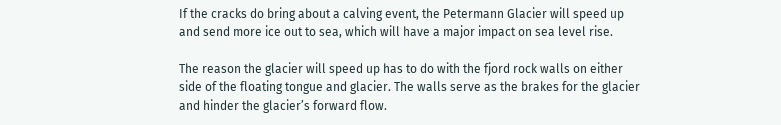If the cracks do bring about a calving event, the Petermann Glacier will speed up and send more ice out to sea, which will have a major impact on sea level rise.

The reason the glacier will speed up has to do with the fjord rock walls on either side of the floating tongue and glacier. The walls serve as the brakes for the glacier and hinder the glacier’s forward flow.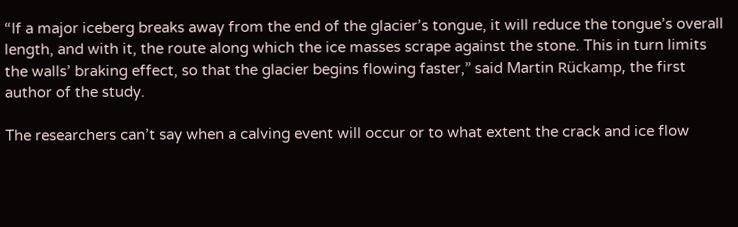“If a major iceberg breaks away from the end of the glacier’s tongue, it will reduce the tongue’s overall length, and with it, the route along which the ice masses scrape against the stone. This in turn limits the walls’ braking effect, so that the glacier begins flowing faster,” said Martin Rückamp, the first author of the study.

The researchers can’t say when a calving event will occur or to what extent the crack and ice flow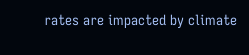rates are impacted by climate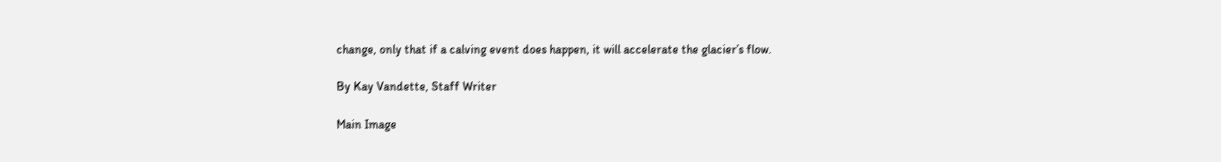change, only that if a calving event does happen, it will accelerate the glacier’s flow.

By Kay Vandette, Staff Writer

Main Image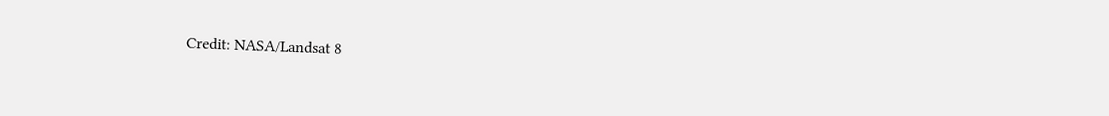Credit: NASA/Landsat 8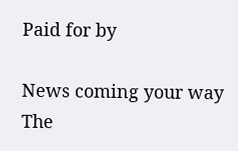Paid for by

News coming your way
The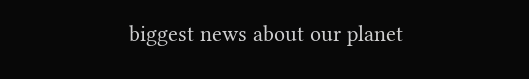biggest news about our planet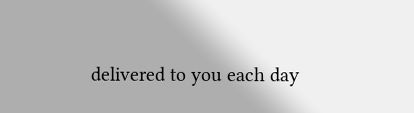delivered to you each day